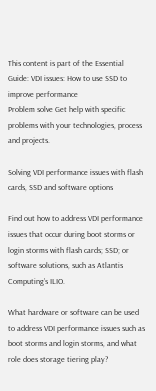This content is part of the Essential Guide: VDI issues: How to use SSD to improve performance
Problem solve Get help with specific problems with your technologies, process and projects.

Solving VDI performance issues with flash cards, SSD and software options

Find out how to address VDI performance issues that occur during boot storms or login storms with flash cards; SSD; or software solutions, such as Atlantis Computing’s ILIO.

What hardware or software can be used to address VDI performance issues such as boot storms and login storms, and what role does storage tiering play?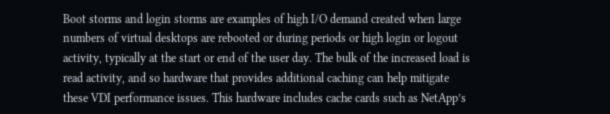Boot storms and login storms are examples of high I/O demand created when large numbers of virtual desktops are rebooted or during periods or high login or logout activity, typically at the start or end of the user day. The bulk of the increased load is read activity, and so hardware that provides additional caching can help mitigate these VDI performance issues. This hardware includes cache cards such as NetApp’s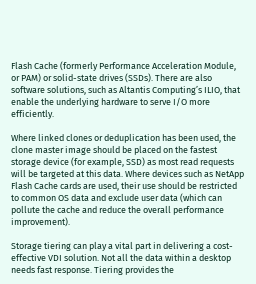Flash Cache (formerly Performance Acceleration Module, or PAM) or solid-state drives (SSDs). There are also software solutions, such as Altantis Computing’s ILIO, that enable the underlying hardware to serve I/O more efficiently.

Where linked clones or deduplication has been used, the clone master image should be placed on the fastest storage device (for example, SSD) as most read requests will be targeted at this data. Where devices such as NetApp Flash Cache cards are used, their use should be restricted to common OS data and exclude user data (which can pollute the cache and reduce the overall performance improvement).

Storage tiering can play a vital part in delivering a cost-effective VDI solution. Not all the data within a desktop needs fast response. Tiering provides the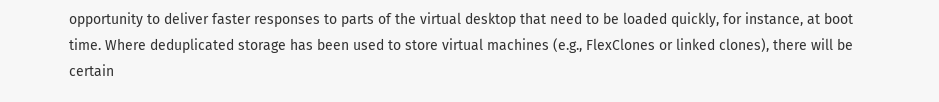opportunity to deliver faster responses to parts of the virtual desktop that need to be loaded quickly, for instance, at boot time. Where deduplicated storage has been used to store virtual machines (e.g., FlexClones or linked clones), there will be certain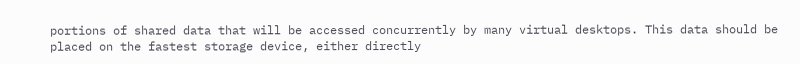portions of shared data that will be accessed concurrently by many virtual desktops. This data should be placed on the fastest storage device, either directly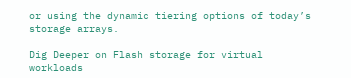or using the dynamic tiering options of today’s storage arrays.

Dig Deeper on Flash storage for virtual workloads